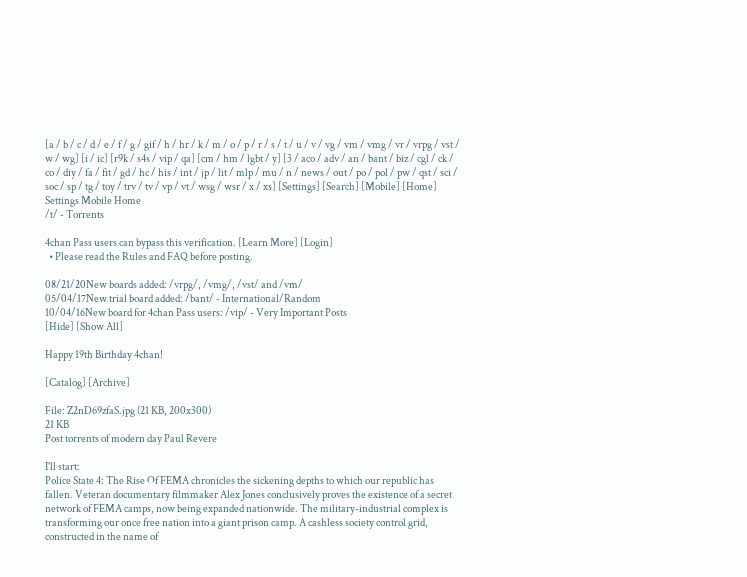[a / b / c / d / e / f / g / gif / h / hr / k / m / o / p / r / s / t / u / v / vg / vm / vmg / vr / vrpg / vst / w / wg] [i / ic] [r9k / s4s / vip / qa] [cm / hm / lgbt / y] [3 / aco / adv / an / bant / biz / cgl / ck / co / diy / fa / fit / gd / hc / his / int / jp / lit / mlp / mu / n / news / out / po / pol / pw / qst / sci / soc / sp / tg / toy / trv / tv / vp / vt / wsg / wsr / x / xs] [Settings] [Search] [Mobile] [Home]
Settings Mobile Home
/t/ - Torrents

4chan Pass users can bypass this verification. [Learn More] [Login]
  • Please read the Rules and FAQ before posting.

08/21/20New boards added: /vrpg/, /vmg/, /vst/ and /vm/
05/04/17New trial board added: /bant/ - International/Random
10/04/16New board for 4chan Pass users: /vip/ - Very Important Posts
[Hide] [Show All]

Happy 19th Birthday 4chan!

[Catalog] [Archive]

File: Z2nD69zfaS.jpg (21 KB, 200x300)
21 KB
Post torrents of modern day Paul Revere

I'll start:
Police State 4: The Rise Of FEMA chronicles the sickening depths to which our republic has fallen. Veteran documentary filmmaker Alex Jones conclusively proves the existence of a secret network of FEMA camps, now being expanded nationwide. The military-industrial complex is transforming our once free nation into a giant prison camp. A cashless society control grid, constructed in the name of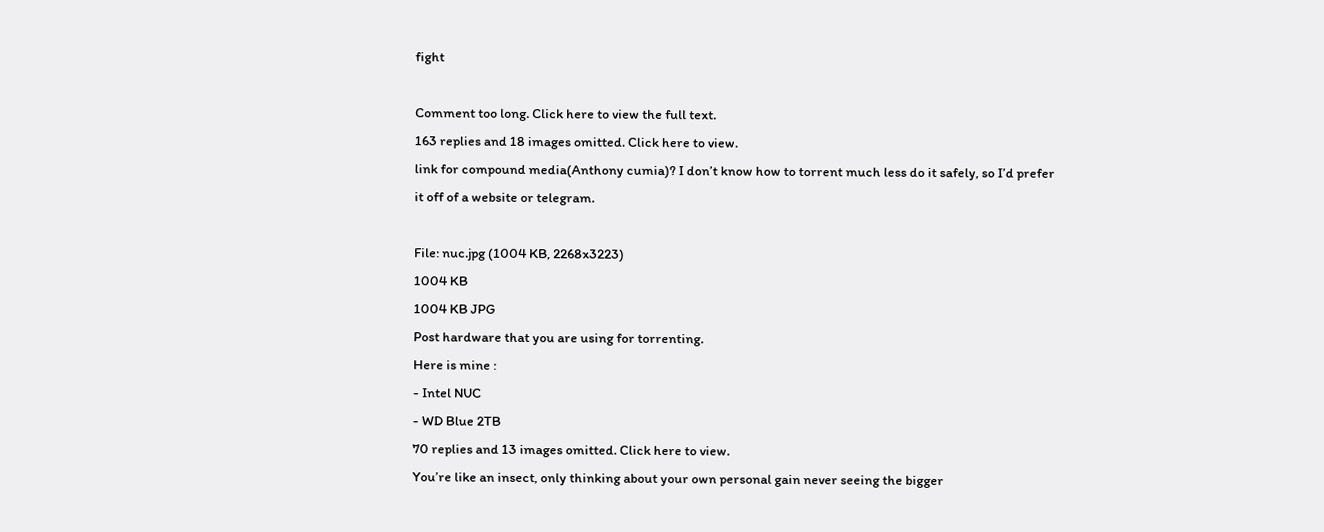fight

Comment too long. Click here to view the full text.
163 replies and 18 images omitted. Click here to view.
link for compound media(Anthony cumia)? I don’t know how to torrent much less do it safely, so I’d prefer it off of a website or telegram.

File: nuc.jpg (1004 KB, 2268x3223)
1004 KB
1004 KB JPG
Post hardware that you are using for torrenting.
Here is mine :
- Intel NUC
- WD Blue 2TB
70 replies and 13 images omitted. Click here to view.
You’re like an insect, only thinking about your own personal gain never seeing the bigger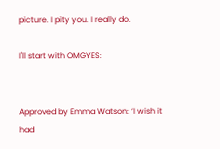picture. I pity you. I really do.

I'll start with OMGYES:


Approved by Emma Watson: ‘I wish it had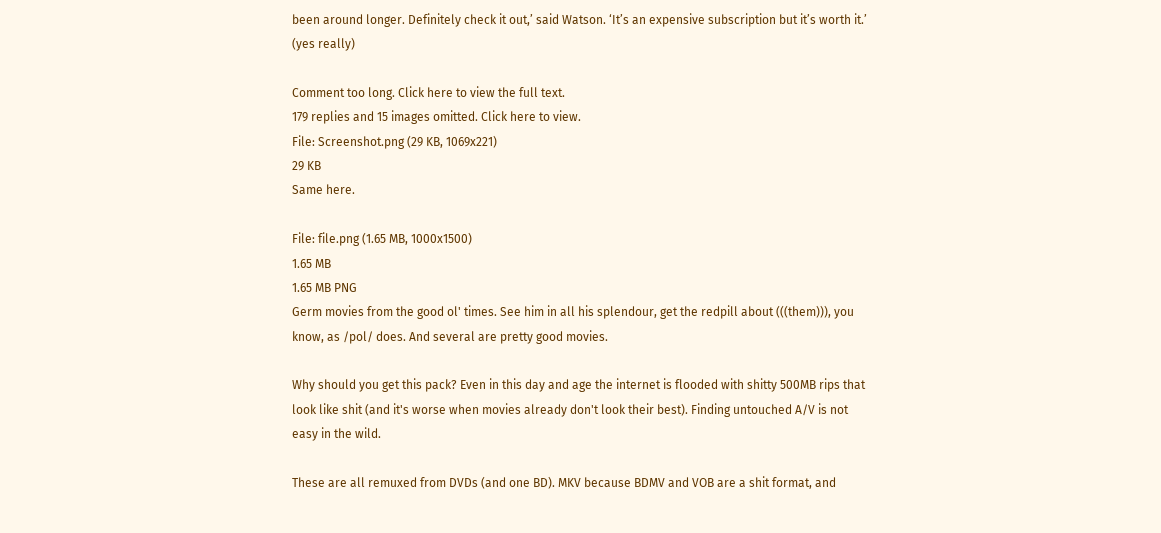been around longer. Definitely check it out,’ said Watson. ‘It’s an expensive subscription but it’s worth it.’ (yes really)

Comment too long. Click here to view the full text.
179 replies and 15 images omitted. Click here to view.
File: Screenshot.png (29 KB, 1069x221)
29 KB
Same here.

File: file.png (1.65 MB, 1000x1500)
1.65 MB
1.65 MB PNG
Germ movies from the good ol' times. See him in all his splendour, get the redpill about (((them))), you know, as /pol/ does. And several are pretty good movies.

Why should you get this pack? Even in this day and age the internet is flooded with shitty 500MB rips that look like shit (and it's worse when movies already don't look their best). Finding untouched A/V is not easy in the wild.

These are all remuxed from DVDs (and one BD). MKV because BDMV and VOB are a shit format, and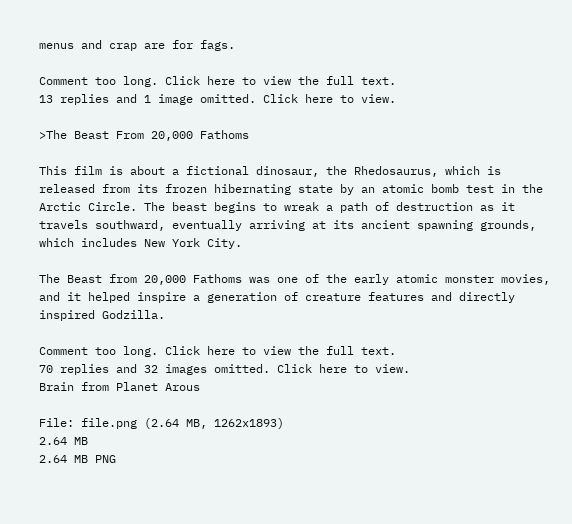menus and crap are for fags.

Comment too long. Click here to view the full text.
13 replies and 1 image omitted. Click here to view.

>The Beast From 20,000 Fathoms

This film is about a fictional dinosaur, the Rhedosaurus, which is released from its frozen hibernating state by an atomic bomb test in the Arctic Circle. The beast begins to wreak a path of destruction as it travels southward, eventually arriving at its ancient spawning grounds, which includes New York City.

The Beast from 20,000 Fathoms was one of the early atomic monster movies, and it helped inspire a generation of creature features and directly inspired Godzilla.

Comment too long. Click here to view the full text.
70 replies and 32 images omitted. Click here to view.
Brain from Planet Arous

File: file.png (2.64 MB, 1262x1893)
2.64 MB
2.64 MB PNG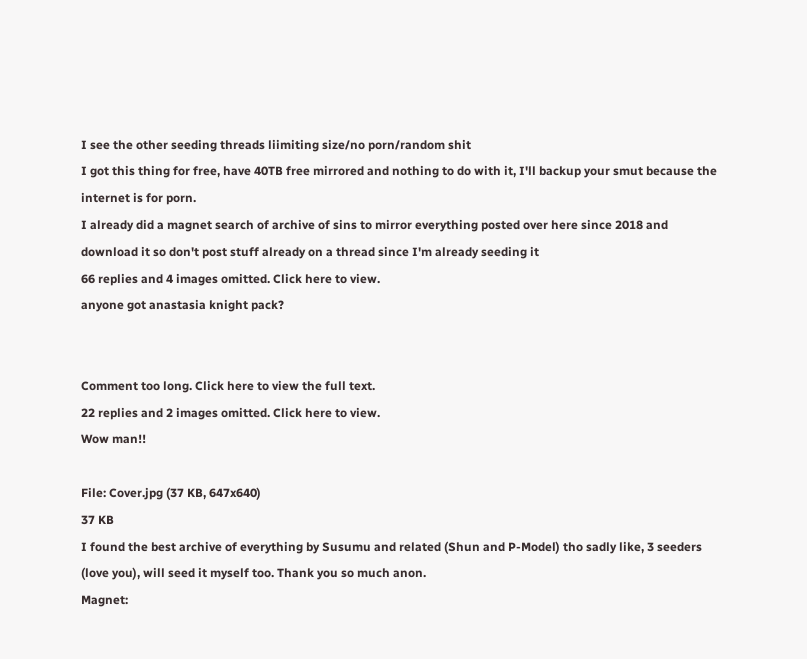I see the other seeding threads liimiting size/no porn/random shit
I got this thing for free, have 40TB free mirrored and nothing to do with it, I'll backup your smut because the internet is for porn.
I already did a magnet search of archive of sins to mirror everything posted over here since 2018 and download it so don't post stuff already on a thread since I'm already seeding it
66 replies and 4 images omitted. Click here to view.
anyone got anastasia knight pack?


Comment too long. Click here to view the full text.
22 replies and 2 images omitted. Click here to view.
Wow man!!

File: Cover.jpg (37 KB, 647x640)
37 KB
I found the best archive of everything by Susumu and related (Shun and P-Model) tho sadly like, 3 seeders (love you), will seed it myself too. Thank you so much anon.
Magnet: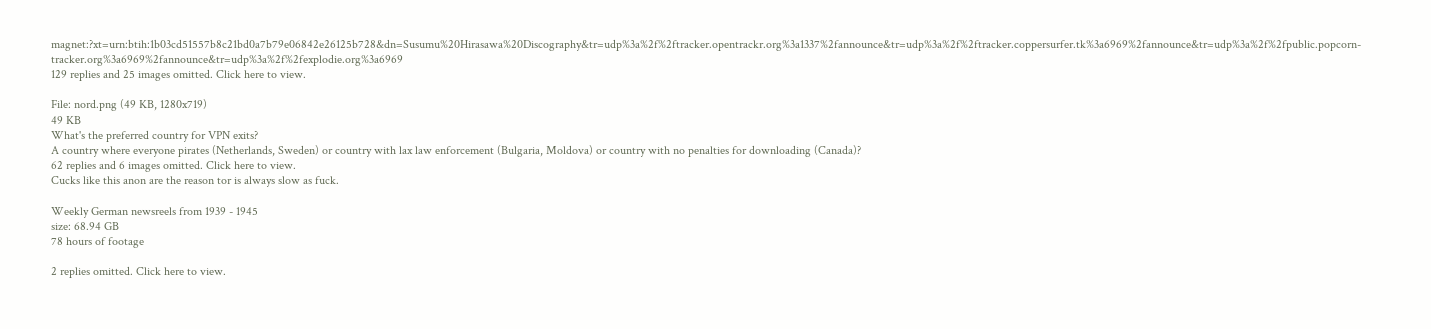magnet:?xt=urn:btih:1b03cd51557b8c21bd0a7b79e06842e26125b728&dn=Susumu%20Hirasawa%20Discography&tr=udp%3a%2f%2ftracker.opentrackr.org%3a1337%2fannounce&tr=udp%3a%2f%2ftracker.coppersurfer.tk%3a6969%2fannounce&tr=udp%3a%2f%2fpublic.popcorn-tracker.org%3a6969%2fannounce&tr=udp%3a%2f%2fexplodie.org%3a6969
129 replies and 25 images omitted. Click here to view.

File: nord.png (49 KB, 1280x719)
49 KB
What's the preferred country for VPN exits?
A country where everyone pirates (Netherlands, Sweden) or country with lax law enforcement (Bulgaria, Moldova) or country with no penalties for downloading (Canada)?
62 replies and 6 images omitted. Click here to view.
Cucks like this anon are the reason tor is always slow as fuck.

Weekly German newsreels from 1939 - 1945
size: 68.94 GB
78 hours of footage

2 replies omitted. Click here to view.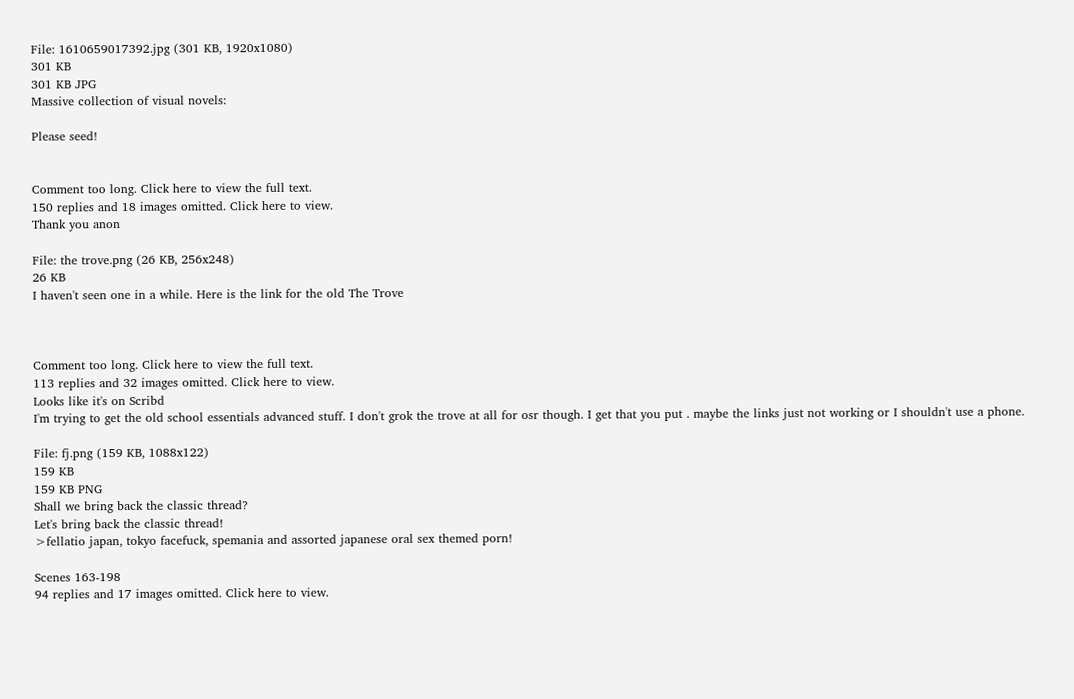File: 1610659017392.jpg (301 KB, 1920x1080)
301 KB
301 KB JPG
Massive collection of visual novels:

Please seed!


Comment too long. Click here to view the full text.
150 replies and 18 images omitted. Click here to view.
Thank you anon

File: the trove.png (26 KB, 256x248)
26 KB
I haven't seen one in a while. Here is the link for the old The Trove



Comment too long. Click here to view the full text.
113 replies and 32 images omitted. Click here to view.
Looks like it's on Scribd
I'm trying to get the old school essentials advanced stuff. I don't grok the trove at all for osr though. I get that you put . maybe the links just not working or I shouldn't use a phone.

File: fj.png (159 KB, 1088x122)
159 KB
159 KB PNG
Shall we bring back the classic thread?
Let's bring back the classic thread!
>fellatio japan, tokyo facefuck, spemania and assorted japanese oral sex themed porn!

Scenes 163-198
94 replies and 17 images omitted. Click here to view.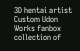3D hentai artist Custom Udon Works fanbox collection of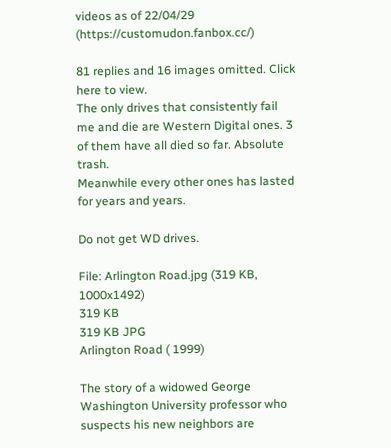videos as of 22/04/29 (https://customudon.fanbox.cc/)

81 replies and 16 images omitted. Click here to view.
The only drives that consistently fail me and die are Western Digital ones. 3 of them have all died so far. Absolute trash.
Meanwhile every other ones has lasted for years and years.

Do not get WD drives.

File: Arlington Road.jpg (319 KB, 1000x1492)
319 KB
319 KB JPG
Arlington Road ( 1999)

The story of a widowed George Washington University professor who suspects his new neighbors are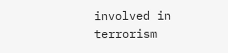involved in terrorism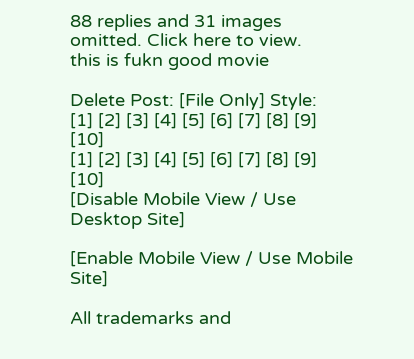88 replies and 31 images omitted. Click here to view.
this is fukn good movie

Delete Post: [File Only] Style:
[1] [2] [3] [4] [5] [6] [7] [8] [9] [10]
[1] [2] [3] [4] [5] [6] [7] [8] [9] [10]
[Disable Mobile View / Use Desktop Site]

[Enable Mobile View / Use Mobile Site]

All trademarks and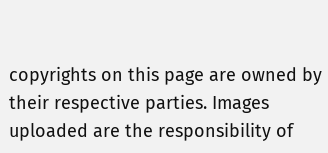copyrights on this page are owned by their respective parties. Images uploaded are the responsibility of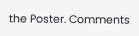the Poster. Comments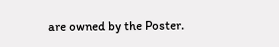are owned by the Poster.